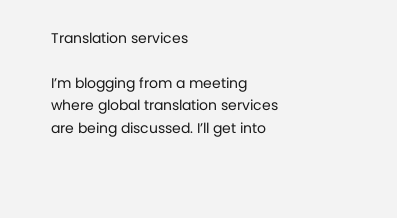Translation services

I’m blogging from a meeting where global translation services are being discussed. I’ll get into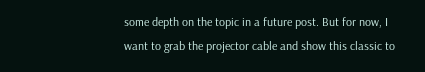some depth on the topic in a future post. But for now, I want to grab the projector cable and show this classic to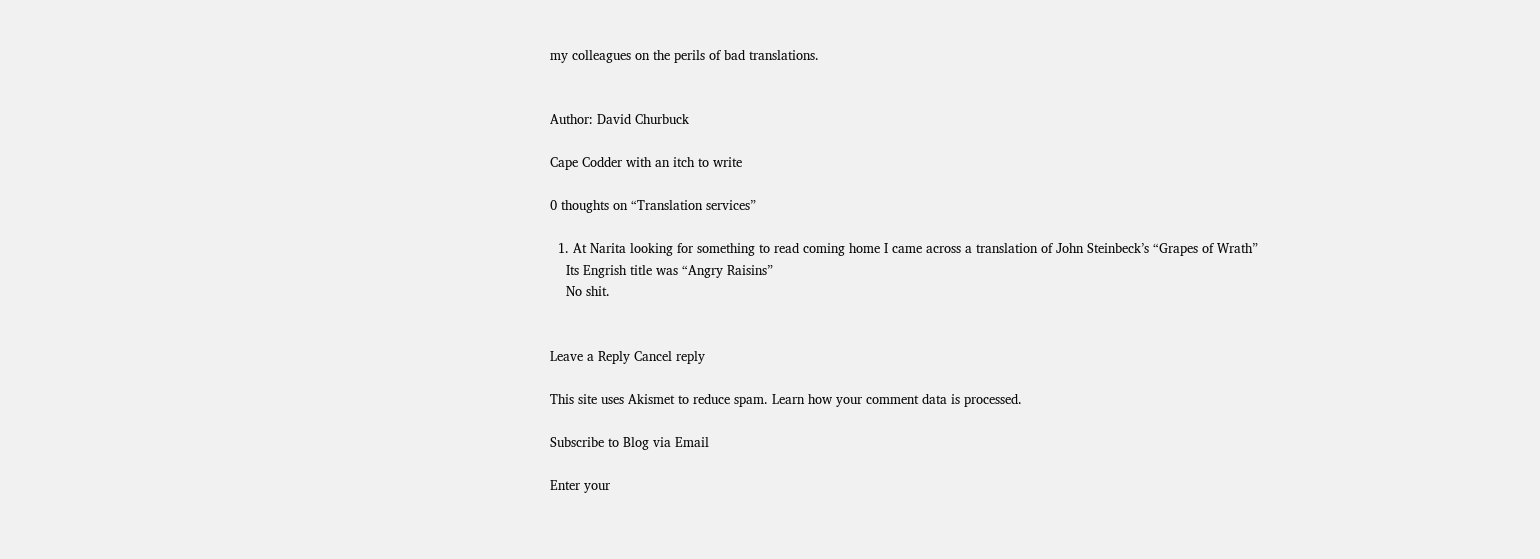my colleagues on the perils of bad translations.


Author: David Churbuck

Cape Codder with an itch to write

0 thoughts on “Translation services”

  1. At Narita looking for something to read coming home I came across a translation of John Steinbeck’s “Grapes of Wrath”
    Its Engrish title was “Angry Raisins”
    No shit.


Leave a Reply Cancel reply

This site uses Akismet to reduce spam. Learn how your comment data is processed.

Subscribe to Blog via Email

Enter your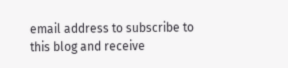email address to subscribe to this blog and receive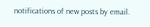notifications of new posts by email.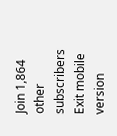Join 1,864 other subscribers
Exit mobile version